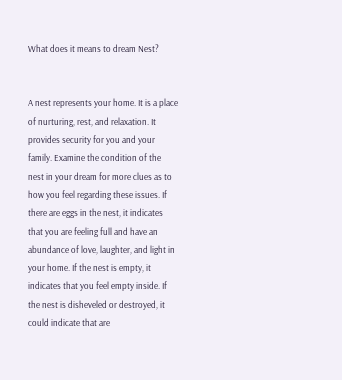What does it means to dream Nest?


A nest represents your home. It is a place of nurturing, rest, and relaxation. It provides security for you and your family. Examine the condition of the nest in your dream for more clues as to how you feel regarding these issues. If there are eggs in the nest, it indicates that you are feeling full and have an abundance of love, laughter, and light in your home. If the nest is empty, it indicates that you feel empty inside. If the nest is disheveled or destroyed, it could indicate that are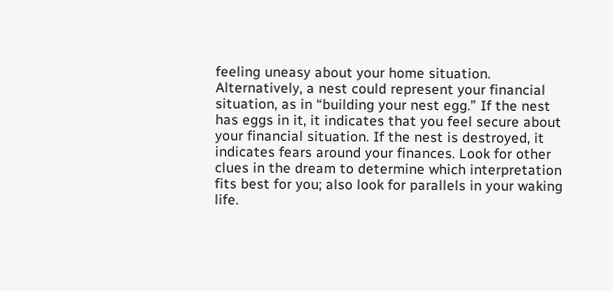feeling uneasy about your home situation. Alternatively, a nest could represent your financial situation, as in “building your nest egg.” If the nest has eggs in it, it indicates that you feel secure about your financial situation. If the nest is destroyed, it indicates fears around your finances. Look for other clues in the dream to determine which interpretation fits best for you; also look for parallels in your waking life.